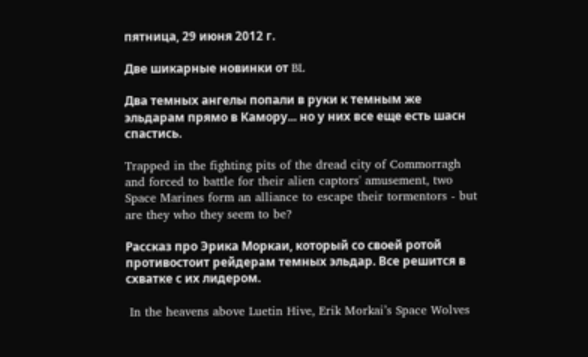пятница, 29 июня 2012 г.

Две шикарные новинки от BL

Два темных ангелы попали в руки к темным же эльдарам прямо в Камору... но у них все еще есть шасн спастись.

Trapped in the fighting pits of the dread city of Commorragh and forced to battle for their alien captors' amusement, two Space Marines form an alliance to escape their tormentors - but are they who they seem to be?

Рассказ про Эрика Моркаи, который со своей ротой противостоит рейдерам темных эльдар. Все решится в схватке с их лидером.

 In the heavens above Luetin Hive, Erik Morkai’s Space Wolves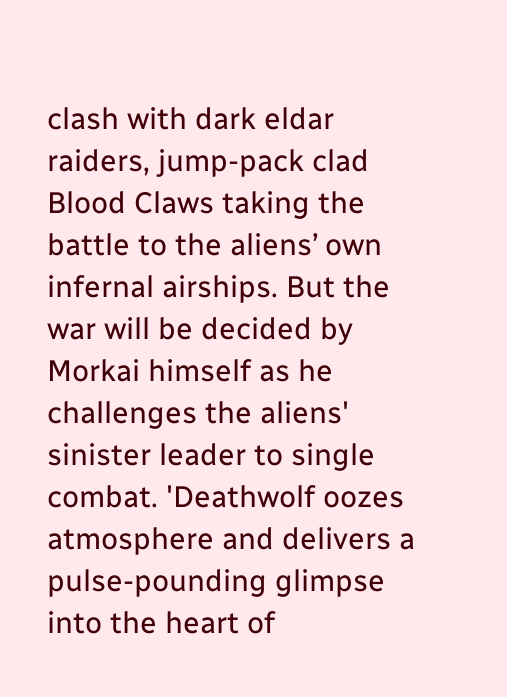clash with dark eldar raiders, jump-pack clad Blood Claws taking the battle to the aliens’ own infernal airships. But the war will be decided by Morkai himself as he challenges the aliens' sinister leader to single combat. 'Deathwolf oozes atmosphere and delivers a pulse-pounding glimpse into the heart of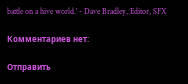battle on a hive world.' - Dave Bradley, Editor, SFX

Комментариев нет:

Отправить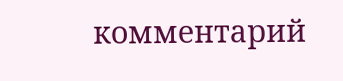комментарий